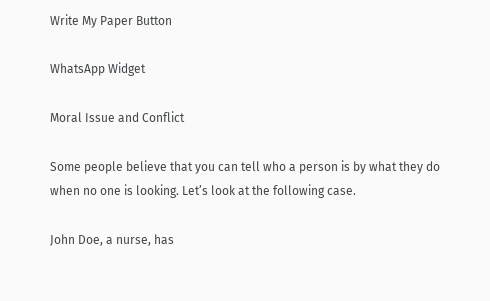Write My Paper Button

WhatsApp Widget

Moral Issue and Conflict

Some people believe that you can tell who a person is by what they do when no one is looking. Let’s look at the following case.

John Doe, a nurse, has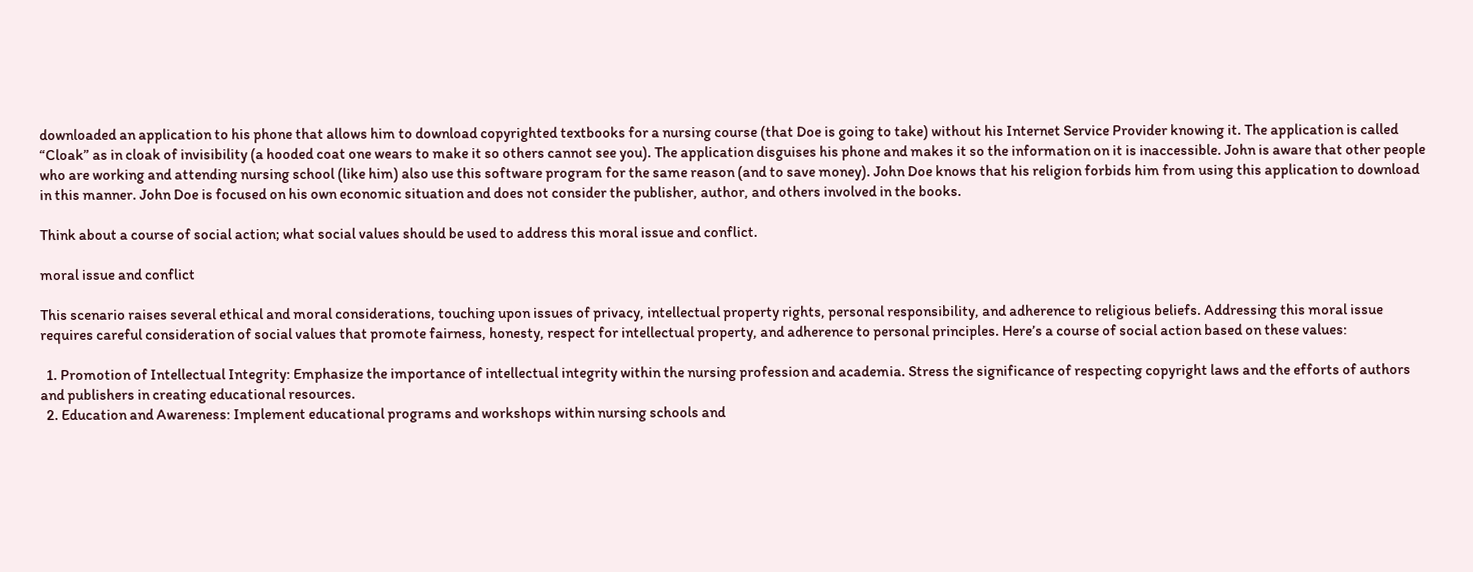downloaded an application to his phone that allows him to download copyrighted textbooks for a nursing course (that Doe is going to take) without his Internet Service Provider knowing it. The application is called “Cloak” as in cloak of invisibility (a hooded coat one wears to make it so others cannot see you). The application disguises his phone and makes it so the information on it is inaccessible. John is aware that other people who are working and attending nursing school (like him) also use this software program for the same reason (and to save money). John Doe knows that his religion forbids him from using this application to download in this manner. John Doe is focused on his own economic situation and does not consider the publisher, author, and others involved in the books.

Think about a course of social action; what social values should be used to address this moral issue and conflict.

moral issue and conflict

This scenario raises several ethical and moral considerations, touching upon issues of privacy, intellectual property rights, personal responsibility, and adherence to religious beliefs. Addressing this moral issue requires careful consideration of social values that promote fairness, honesty, respect for intellectual property, and adherence to personal principles. Here’s a course of social action based on these values:

  1. Promotion of Intellectual Integrity: Emphasize the importance of intellectual integrity within the nursing profession and academia. Stress the significance of respecting copyright laws and the efforts of authors and publishers in creating educational resources.
  2. Education and Awareness: Implement educational programs and workshops within nursing schools and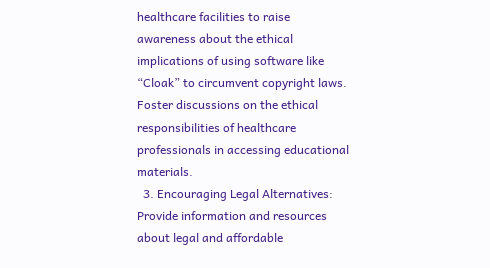healthcare facilities to raise awareness about the ethical implications of using software like “Cloak” to circumvent copyright laws. Foster discussions on the ethical responsibilities of healthcare professionals in accessing educational materials.
  3. Encouraging Legal Alternatives: Provide information and resources about legal and affordable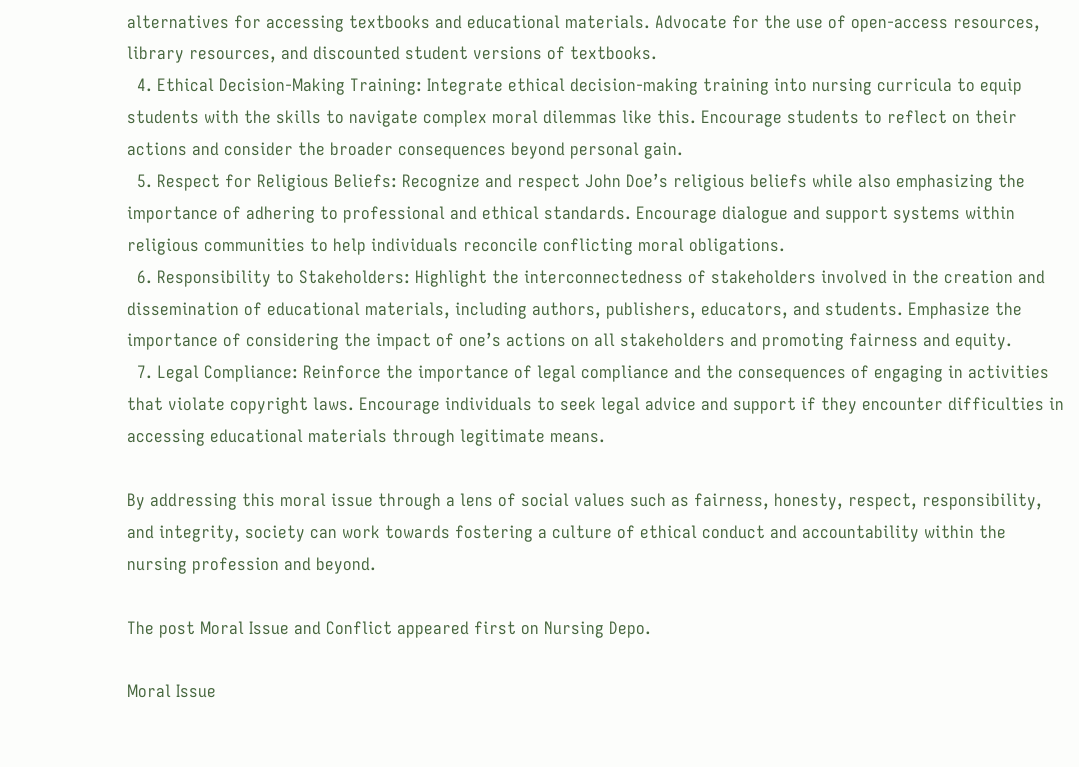alternatives for accessing textbooks and educational materials. Advocate for the use of open-access resources, library resources, and discounted student versions of textbooks.
  4. Ethical Decision-Making Training: Integrate ethical decision-making training into nursing curricula to equip students with the skills to navigate complex moral dilemmas like this. Encourage students to reflect on their actions and consider the broader consequences beyond personal gain.
  5. Respect for Religious Beliefs: Recognize and respect John Doe’s religious beliefs while also emphasizing the importance of adhering to professional and ethical standards. Encourage dialogue and support systems within religious communities to help individuals reconcile conflicting moral obligations.
  6. Responsibility to Stakeholders: Highlight the interconnectedness of stakeholders involved in the creation and dissemination of educational materials, including authors, publishers, educators, and students. Emphasize the importance of considering the impact of one’s actions on all stakeholders and promoting fairness and equity.
  7. Legal Compliance: Reinforce the importance of legal compliance and the consequences of engaging in activities that violate copyright laws. Encourage individuals to seek legal advice and support if they encounter difficulties in accessing educational materials through legitimate means.

By addressing this moral issue through a lens of social values such as fairness, honesty, respect, responsibility, and integrity, society can work towards fostering a culture of ethical conduct and accountability within the nursing profession and beyond.

The post Moral Issue and Conflict appeared first on Nursing Depo.

Moral Issue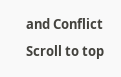and Conflict
Scroll to top